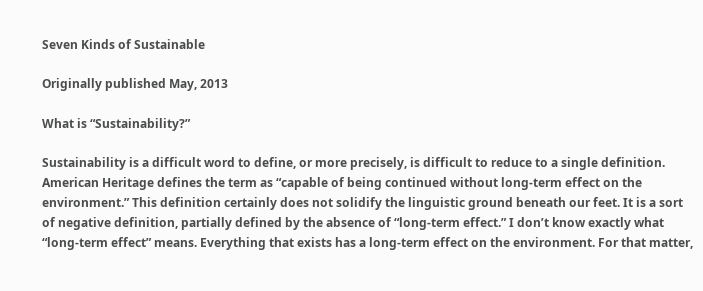Seven Kinds of Sustainable

Originally published May, 2013

What is “Sustainability?”

Sustainability is a difficult word to define, or more precisely, is difficult to reduce to a single definition. American Heritage defines the term as “capable of being continued without long-term effect on the environment.” This definition certainly does not solidify the linguistic ground beneath our feet. It is a sort of negative definition, partially defined by the absence of “long-term effect.” I don’t know exactly what “long-term effect” means. Everything that exists has a long-term effect on the environment. For that matter,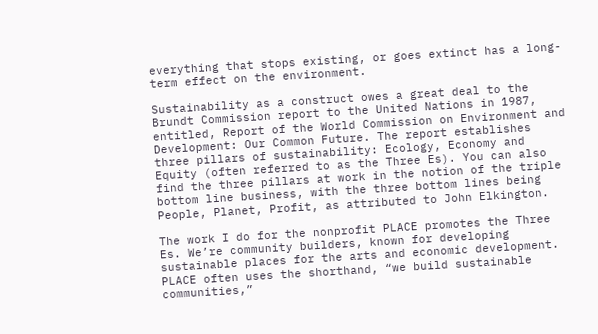everything that stops existing, or goes extinct has a long-term effect on the environment.

Sustainability as a construct owes a great deal to the Brundt Commission report to the United Nations in 1987, entitled, Report of the World Commission on Environment and Development: Our Common Future. The report establishes three pillars of sustainability: Ecology, Economy and Equity (often referred to as the Three Es). You can also find the three pillars at work in the notion of the triple bottom line business, with the three bottom lines being People, Planet, Profit, as attributed to John Elkington.

The work I do for the nonprofit PLACE promotes the Three Es. We’re community builders, known for developing sustainable places for the arts and economic development. PLACE often uses the shorthand, “we build sustainable communities,”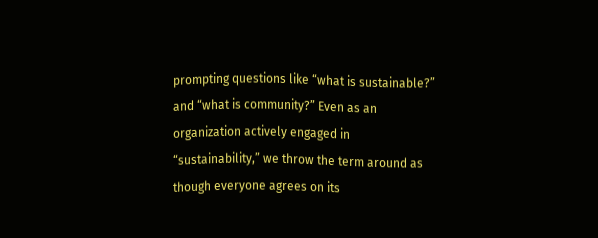prompting questions like “what is sustainable?” and “what is community?” Even as an organization actively engaged in “sustainability,” we throw the term around as though everyone agrees on its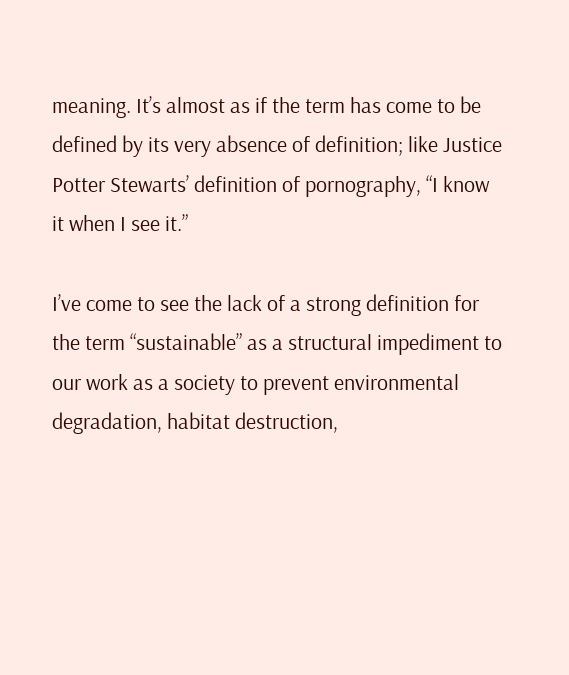meaning. It’s almost as if the term has come to be defined by its very absence of definition; like Justice Potter Stewarts’ definition of pornography, “I know it when I see it.”

I’ve come to see the lack of a strong definition for  the term “sustainable” as a structural impediment to our work as a society to prevent environmental degradation, habitat destruction,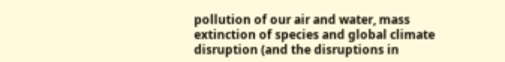pollution of our air and water, mass extinction of species and global climate disruption (and the disruptions in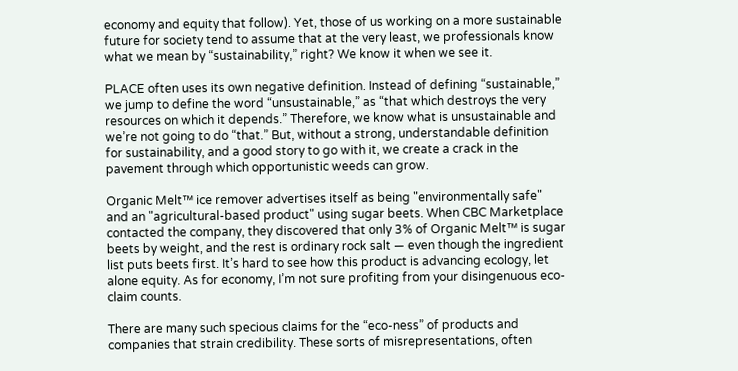economy and equity that follow). Yet, those of us working on a more sustainable future for society tend to assume that at the very least, we professionals know what we mean by “sustainability,” right? We know it when we see it.

PLACE often uses its own negative definition. Instead of defining “sustainable,” we jump to define the word “unsustainable,” as “that which destroys the very resources on which it depends.” Therefore, we know what is unsustainable and we’re not going to do “that.” But, without a strong, understandable definition for sustainability, and a good story to go with it, we create a crack in the pavement through which opportunistic weeds can grow.

Organic Melt™ ice remover advertises itself as being "environmentally safe" and an "agricultural-based product" using sugar beets. When CBC Marketplace contacted the company, they discovered that only 3% of Organic Melt™ is sugar beets by weight, and the rest is ordinary rock salt — even though the ingredient list puts beets first. It’s hard to see how this product is advancing ecology, let alone equity. As for economy, I’m not sure profiting from your disingenuous eco-claim counts.

There are many such specious claims for the “eco-ness” of products and companies that strain credibility. These sorts of misrepresentations, often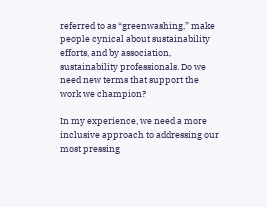referred to as “greenwashing,” make people cynical about sustainability efforts, and by association, sustainability professionals. Do we need new terms that support the work we champion?

In my experience, we need a more inclusive approach to addressing our most pressing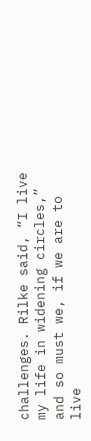challenges. Rilke said, “I live my life in widening circles,” and so must we, if we are to live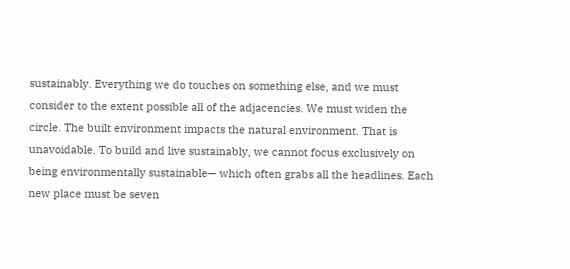sustainably. Everything we do touches on something else, and we must consider to the extent possible all of the adjacencies. We must widen the circle. The built environment impacts the natural environment. That is unavoidable. To build and live sustainably, we cannot focus exclusively on being environmentally sustainable— which often grabs all the headlines. Each new place must be seven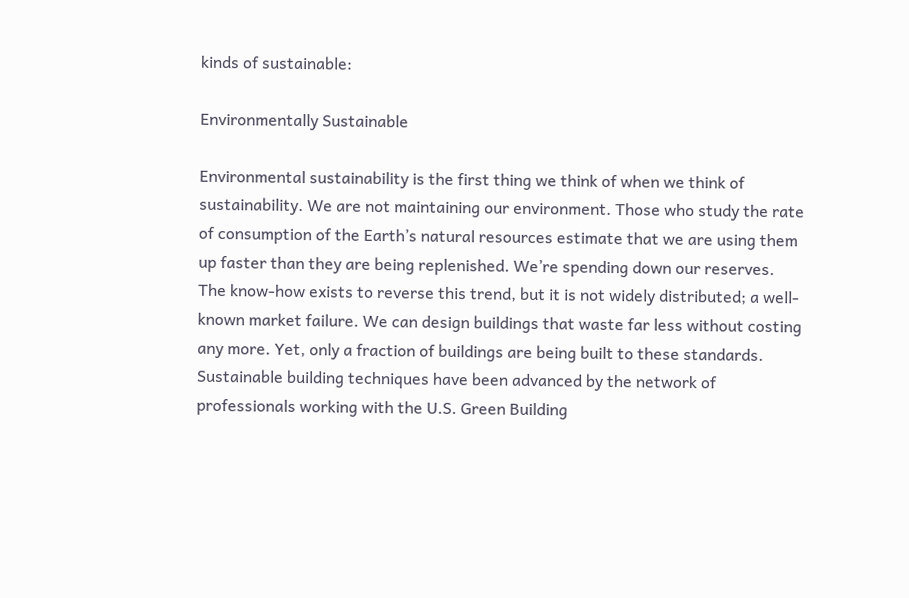kinds of sustainable:

Environmentally Sustainable

Environmental sustainability is the first thing we think of when we think of sustainability. We are not maintaining our environment. Those who study the rate of consumption of the Earth’s natural resources estimate that we are using them up faster than they are being replenished. We’re spending down our reserves. The know-how exists to reverse this trend, but it is not widely distributed; a well-known market failure. We can design buildings that waste far less without costing any more. Yet, only a fraction of buildings are being built to these standards. Sustainable building techniques have been advanced by the network of professionals working with the U.S. Green Building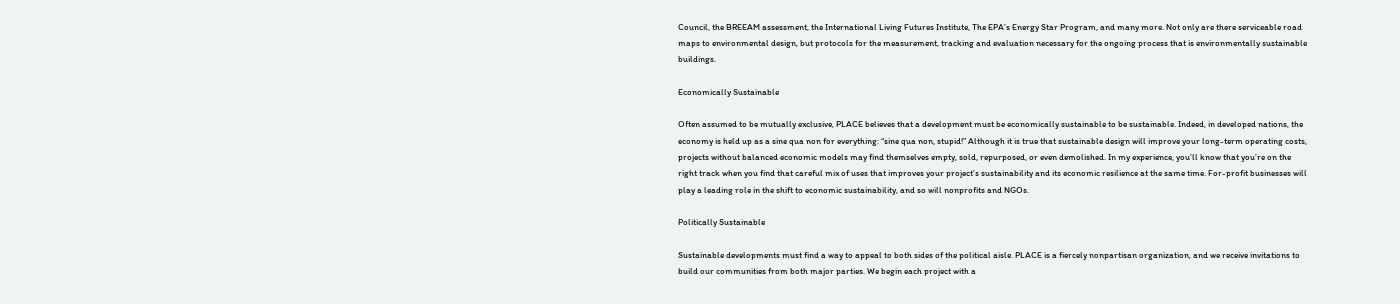Council, the BREEAM assessment, the International Living Futures Institute, The EPA’s Energy Star Program, and many more. Not only are there serviceable road maps to environmental design, but protocols for the measurement, tracking and evaluation necessary for the ongoing process that is environmentally sustainable buildings.

Economically Sustainable

Often assumed to be mutually exclusive, PLACE believes that a development must be economically sustainable to be sustainable. Indeed, in developed nations, the economy is held up as a sine qua non for everything: “sine qua non, stupid!” Although it is true that sustainable design will improve your long-term operating costs, projects without balanced economic models may find themselves empty, sold, repurposed, or even demolished. In my experience, you’ll know that you’re on the right track when you find that careful mix of uses that improves your project’s sustainability and its economic resilience at the same time. For-profit businesses will play a leading role in the shift to economic sustainability, and so will nonprofits and NGOs.

Politically Sustainable

Sustainable developments must find a way to appeal to both sides of the political aisle. PLACE is a fiercely nonpartisan organization, and we receive invitations to build our communities from both major parties. We begin each project with a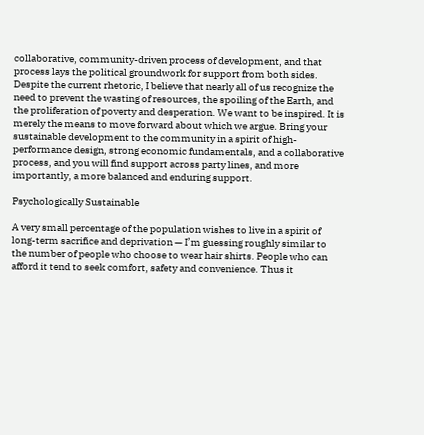collaborative, community-driven process of development, and that process lays the political groundwork for support from both sides. Despite the current rhetoric, I believe that nearly all of us recognize the need to prevent the wasting of resources, the spoiling of the Earth, and the proliferation of poverty and desperation. We want to be inspired. It is merely the means to move forward about which we argue. Bring your sustainable development to the community in a spirit of high-performance design, strong economic fundamentals, and a collaborative process, and you will find support across party lines, and more importantly, a more balanced and enduring support.

Psychologically Sustainable

A very small percentage of the population wishes to live in a spirit of long-term sacrifice and deprivation — I’m guessing roughly similar to the number of people who choose to wear hair shirts. People who can afford it tend to seek comfort, safety and convenience. Thus it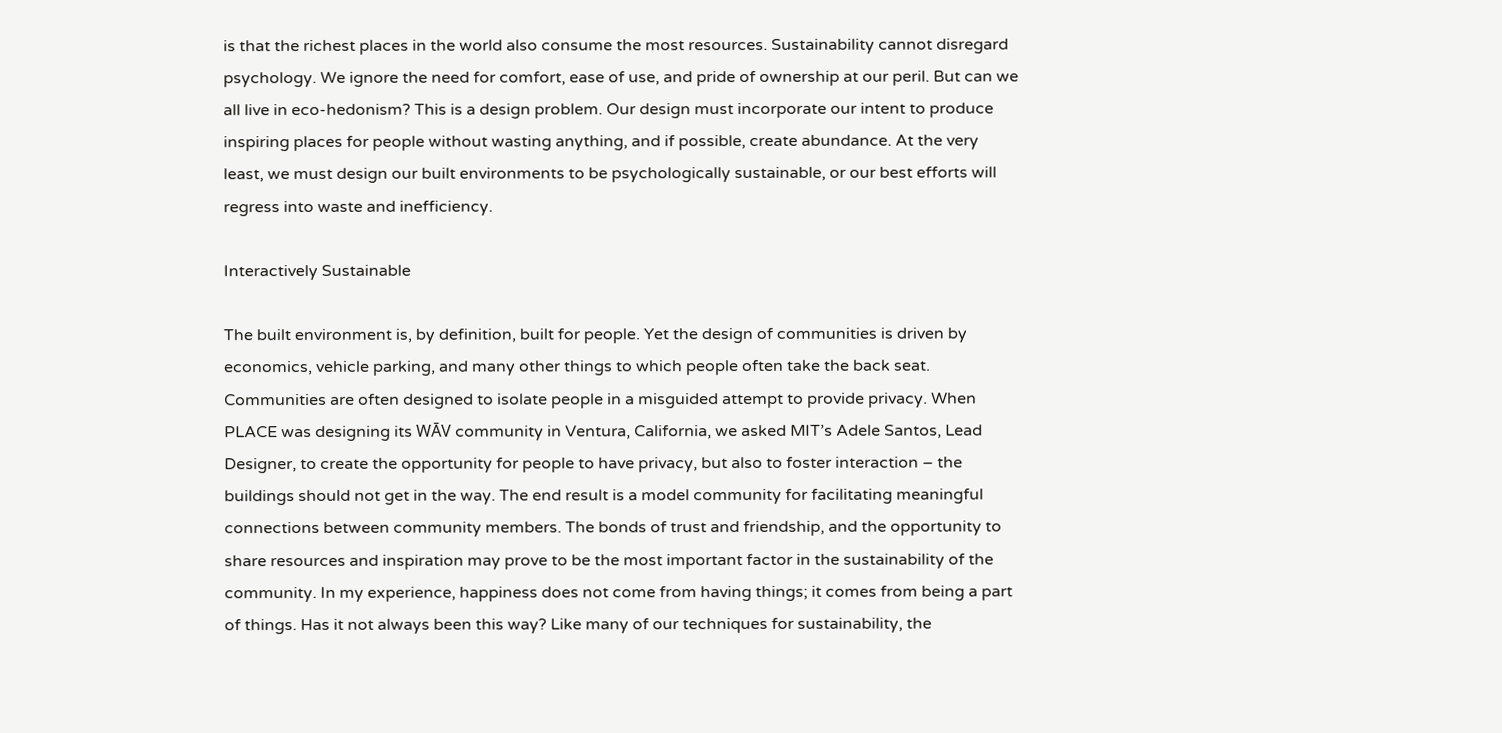is that the richest places in the world also consume the most resources. Sustainability cannot disregard psychology. We ignore the need for comfort, ease of use, and pride of ownership at our peril. But can we all live in eco-hedonism? This is a design problem. Our design must incorporate our intent to produce inspiring places for people without wasting anything, and if possible, create abundance. At the very least, we must design our built environments to be psychologically sustainable, or our best efforts will regress into waste and inefficiency.

Interactively Sustainable

The built environment is, by definition, built for people. Yet the design of communities is driven by economics, vehicle parking, and many other things to which people often take the back seat. Communities are often designed to isolate people in a misguided attempt to provide privacy. When PLACE was designing its WĀV community in Ventura, California, we asked MIT’s Adele Santos, Lead Designer, to create the opportunity for people to have privacy, but also to foster interaction – the buildings should not get in the way. The end result is a model community for facilitating meaningful connections between community members. The bonds of trust and friendship, and the opportunity to share resources and inspiration may prove to be the most important factor in the sustainability of the community. In my experience, happiness does not come from having things; it comes from being a part of things. Has it not always been this way? Like many of our techniques for sustainability, the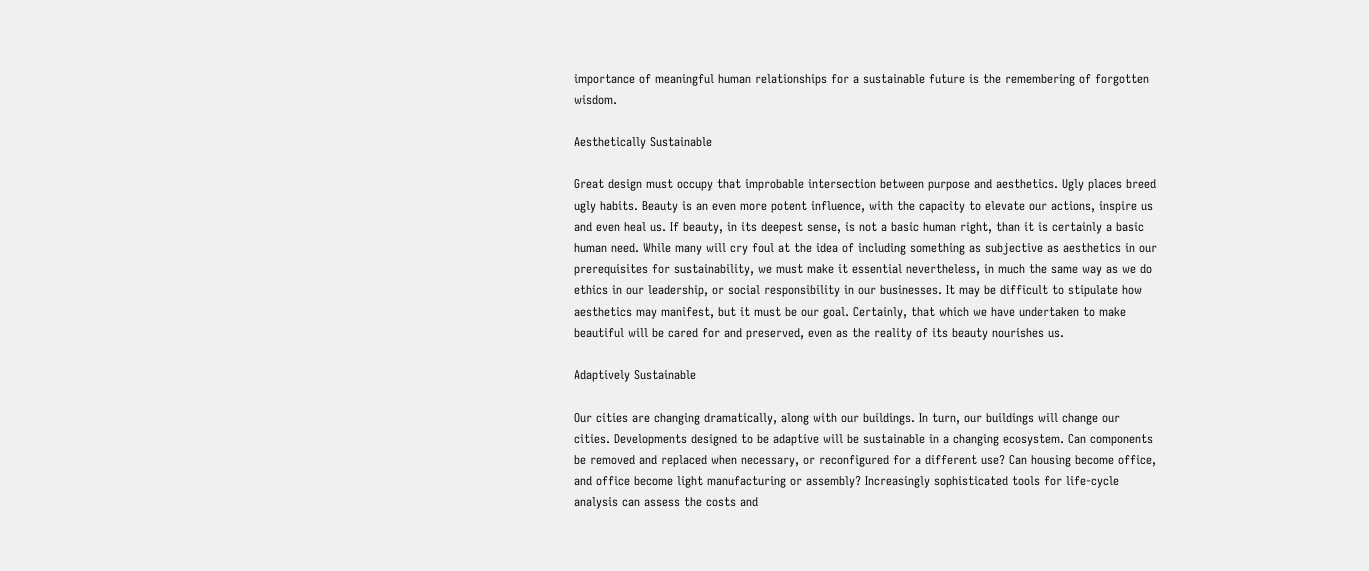importance of meaningful human relationships for a sustainable future is the remembering of forgotten wisdom.

Aesthetically Sustainable

Great design must occupy that improbable intersection between purpose and aesthetics. Ugly places breed ugly habits. Beauty is an even more potent influence, with the capacity to elevate our actions, inspire us and even heal us. If beauty, in its deepest sense, is not a basic human right, than it is certainly a basic human need. While many will cry foul at the idea of including something as subjective as aesthetics in our prerequisites for sustainability, we must make it essential nevertheless, in much the same way as we do ethics in our leadership, or social responsibility in our businesses. It may be difficult to stipulate how aesthetics may manifest, but it must be our goal. Certainly, that which we have undertaken to make beautiful will be cared for and preserved, even as the reality of its beauty nourishes us.

Adaptively Sustainable

Our cities are changing dramatically, along with our buildings. In turn, our buildings will change our cities. Developments designed to be adaptive will be sustainable in a changing ecosystem. Can components be removed and replaced when necessary, or reconfigured for a different use? Can housing become office, and office become light manufacturing or assembly? Increasingly sophisticated tools for life-cycle analysis can assess the costs and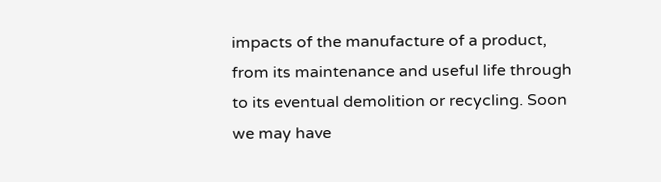impacts of the manufacture of a product, from its maintenance and useful life through to its eventual demolition or recycling. Soon we may have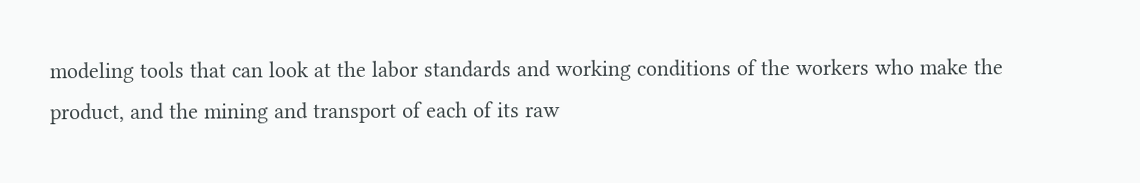modeling tools that can look at the labor standards and working conditions of the workers who make the product, and the mining and transport of each of its raw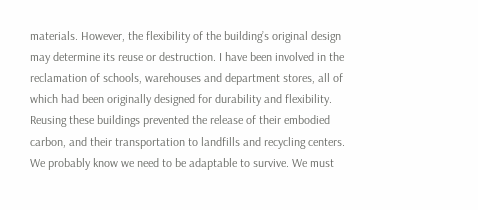materials. However, the flexibility of the building’s original design may determine its reuse or destruction. I have been involved in the reclamation of schools, warehouses and department stores, all of which had been originally designed for durability and flexibility. Reusing these buildings prevented the release of their embodied carbon, and their transportation to landfills and recycling centers. We probably know we need to be adaptable to survive. We must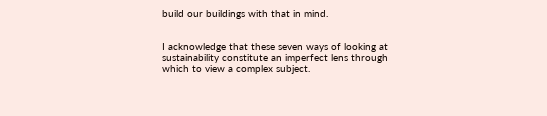build our buildings with that in mind.


I acknowledge that these seven ways of looking at sustainability constitute an imperfect lens through which to view a complex subject.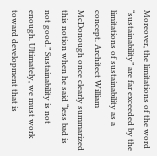Moreover, the limitations of the word “sustainability” are far exceeded by the limitations of sustainability as a concept. Architect William McDonough once clearly summarized this notion when he said “less bad is not good.” Sustainability is not enough. Ultimately, we must work toward development that is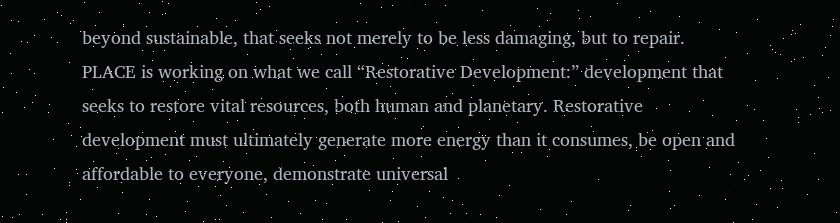beyond sustainable, that seeks not merely to be less damaging, but to repair. PLACE is working on what we call “Restorative Development:” development that seeks to restore vital resources, both human and planetary. Restorative development must ultimately generate more energy than it consumes, be open and affordable to everyone, demonstrate universal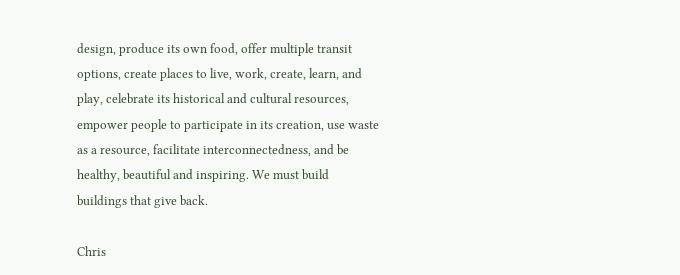design, produce its own food, offer multiple transit options, create places to live, work, create, learn, and play, celebrate its historical and cultural resources, empower people to participate in its creation, use waste as a resource, facilitate interconnectedness, and be healthy, beautiful and inspiring. We must build buildings that give back.

Chris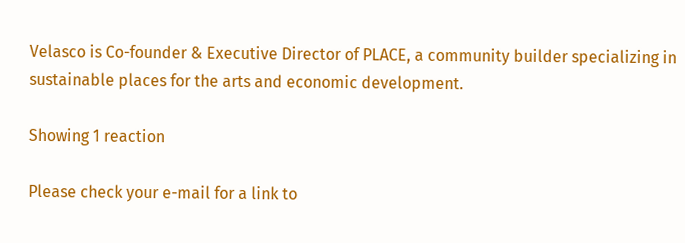Velasco is Co-founder & Executive Director of PLACE, a community builder specializing in sustainable places for the arts and economic development.

Showing 1 reaction

Please check your e-mail for a link to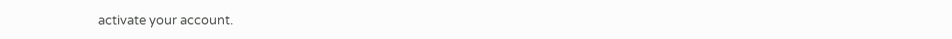activate your account.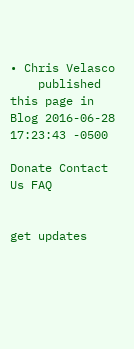• Chris Velasco
    published this page in Blog 2016-06-28 17:23:43 -0500

Donate Contact Us FAQ


get updates